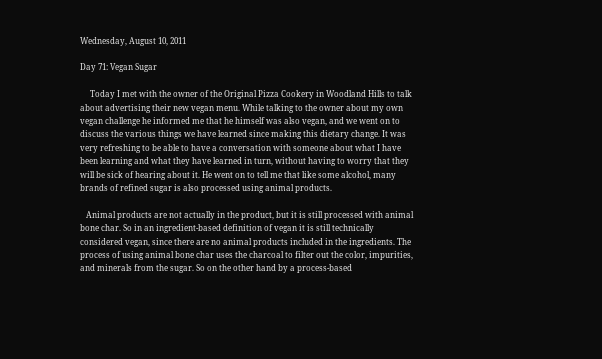Wednesday, August 10, 2011

Day 71: Vegan Sugar

     Today I met with the owner of the Original Pizza Cookery in Woodland Hills to talk about advertising their new vegan menu. While talking to the owner about my own vegan challenge he informed me that he himself was also vegan, and we went on to discuss the various things we have learned since making this dietary change. It was very refreshing to be able to have a conversation with someone about what I have been learning and what they have learned in turn, without having to worry that they will be sick of hearing about it. He went on to tell me that like some alcohol, many brands of refined sugar is also processed using animal products.

   Animal products are not actually in the product, but it is still processed with animal bone char. So in an ingredient-based definition of vegan it is still technically considered vegan, since there are no animal products included in the ingredients. The process of using animal bone char uses the charcoal to filter out the color, impurities, and minerals from the sugar. So on the other hand by a process-based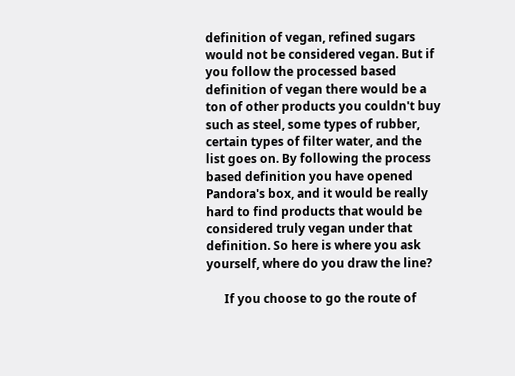definition of vegan, refined sugars would not be considered vegan. But if you follow the processed based definition of vegan there would be a ton of other products you couldn't buy such as steel, some types of rubber, certain types of filter water, and the list goes on. By following the process based definition you have opened Pandora's box, and it would be really hard to find products that would be considered truly vegan under that definition. So here is where you ask yourself, where do you draw the line?

      If you choose to go the route of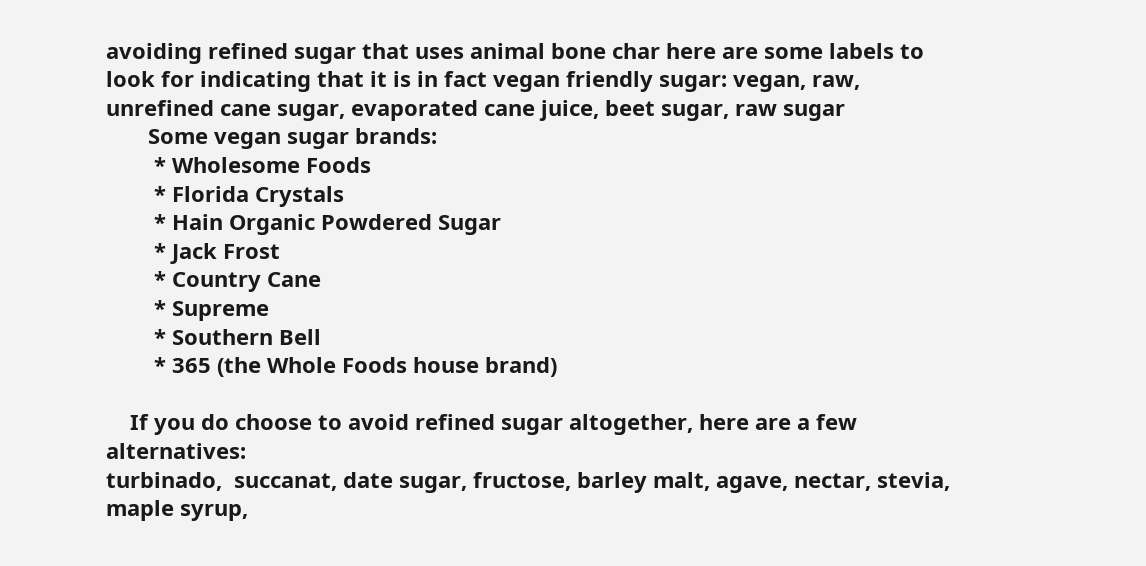avoiding refined sugar that uses animal bone char here are some labels to look for indicating that it is in fact vegan friendly sugar: vegan, raw, unrefined cane sugar, evaporated cane juice, beet sugar, raw sugar
       Some vegan sugar brands:
        * Wholesome Foods
        * Florida Crystals
        * Hain Organic Powdered Sugar
        * Jack Frost
        * Country Cane
        * Supreme
        * Southern Bell
        * 365 (the Whole Foods house brand)

    If you do choose to avoid refined sugar altogether, here are a few alternatives:
turbinado,  succanat, date sugar, fructose, barley malt, agave, nectar, stevia, maple syrup,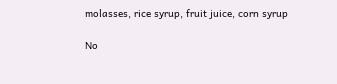molasses, rice syrup, fruit juice, corn syrup

No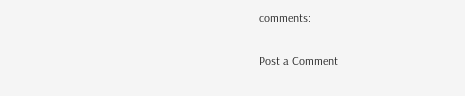comments:

Post a Comment